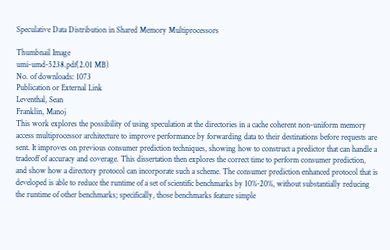Speculative Data Distribution in Shared Memory Multiprocessors

Thumbnail Image
umi-umd-5238.pdf(2.01 MB)
No. of downloads: 1073
Publication or External Link
Leventhal, Sean
Franklin, Manoj
This work explores the possibility of using speculation at the directories in a cache coherent non-uniform memory access multiprocessor architecture to improve performance by forwarding data to their destinations before requests are sent. It improves on previous consumer prediction techniques, showing how to construct a predictor that can handle a tradeoff of accuracy and coverage. This dissertation then explores the correct time to perform consumer prediction, and show how a directory protocol can incorporate such a scheme. The consumer prediction enhanced protocol that is developed is able to reduce the runtime of a set of scientific benchmarks by 10%-20%, without substantially reducing the runtime of other benchmarks; specifically, those benchmarks feature simple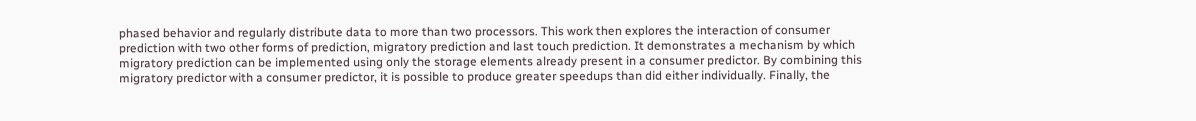phased behavior and regularly distribute data to more than two processors. This work then explores the interaction of consumer prediction with two other forms of prediction, migratory prediction and last touch prediction. It demonstrates a mechanism by which migratory prediction can be implemented using only the storage elements already present in a consumer predictor. By combining this migratory predictor with a consumer predictor, it is possible to produce greater speedups than did either individually. Finally, the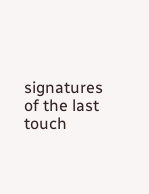signatures of the last touch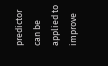predictor can be applied to improve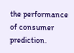the performance of consumer prediction.